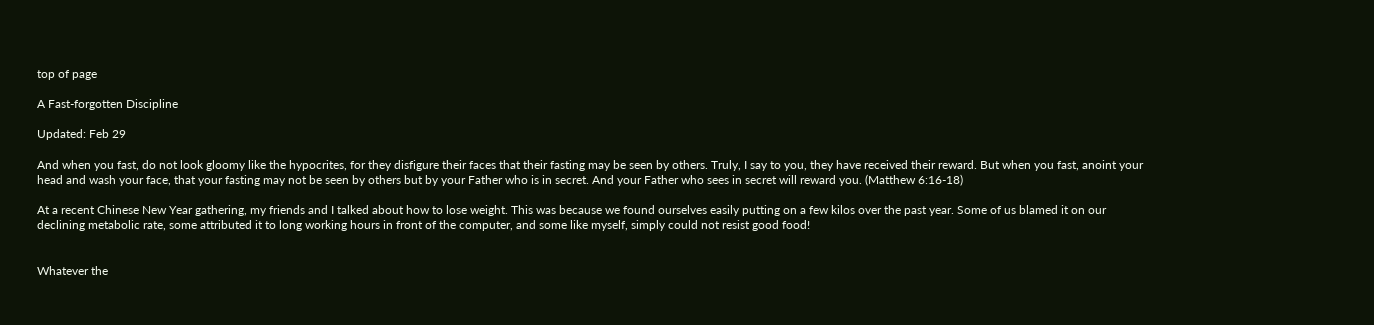top of page

A Fast-forgotten Discipline

Updated: Feb 29

And when you fast, do not look gloomy like the hypocrites, for they disfigure their faces that their fasting may be seen by others. Truly, I say to you, they have received their reward. But when you fast, anoint your head and wash your face, that your fasting may not be seen by others but by your Father who is in secret. And your Father who sees in secret will reward you. (Matthew 6:16-18)

At a recent Chinese New Year gathering, my friends and I talked about how to lose weight. This was because we found ourselves easily putting on a few kilos over the past year. Some of us blamed it on our declining metabolic rate, some attributed it to long working hours in front of the computer, and some like myself, simply could not resist good food!


Whatever the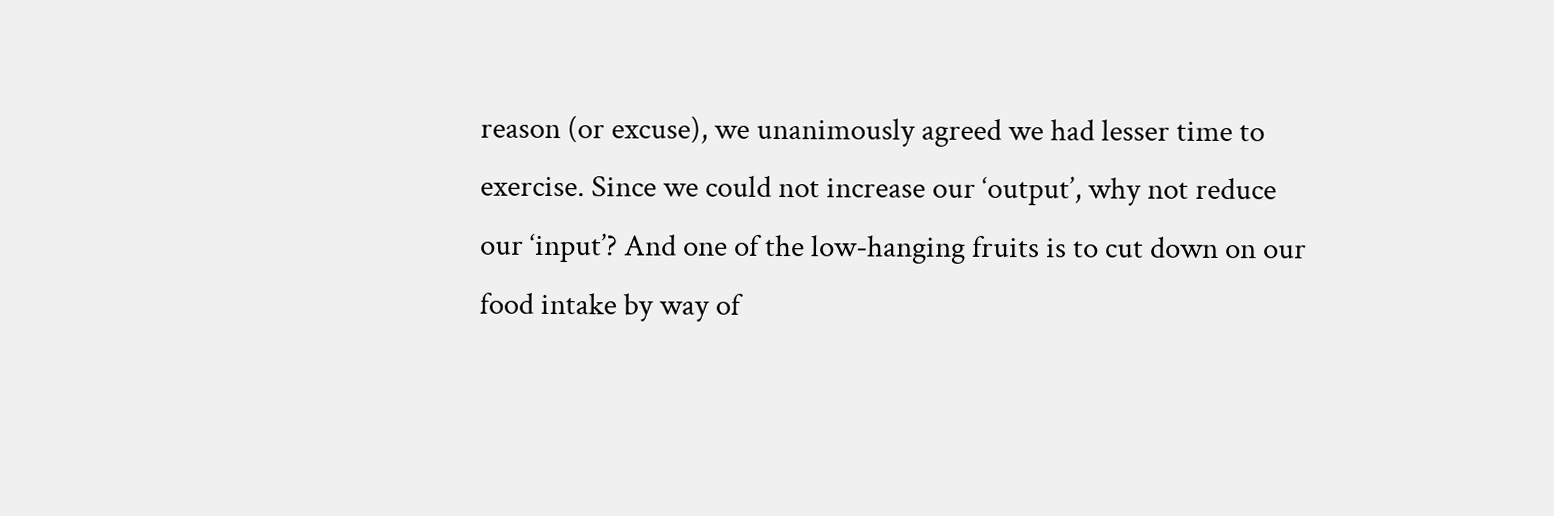reason (or excuse), we unanimously agreed we had lesser time to exercise. Since we could not increase our ‘output’, why not reduce our ‘input’? And one of the low-hanging fruits is to cut down on our food intake by way of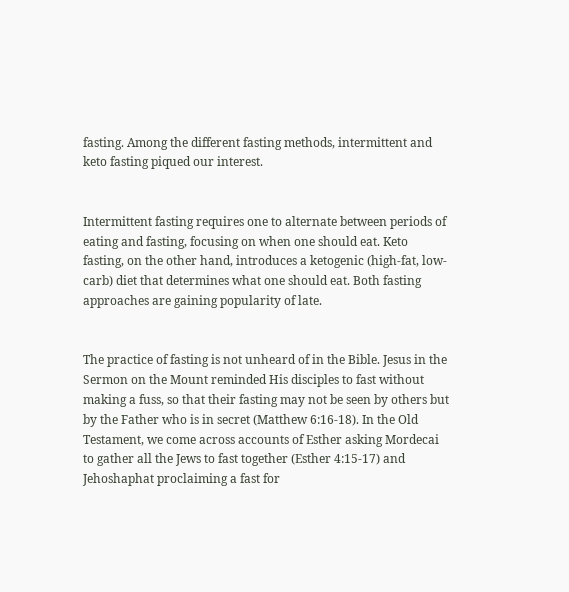fasting. Among the different fasting methods, intermittent and keto fasting piqued our interest.


Intermittent fasting requires one to alternate between periods of eating and fasting, focusing on when one should eat. Keto fasting, on the other hand, introduces a ketogenic (high-fat, low-carb) diet that determines what one should eat. Both fasting approaches are gaining popularity of late.


The practice of fasting is not unheard of in the Bible. Jesus in the Sermon on the Mount reminded His disciples to fast without making a fuss, so that their fasting may not be seen by others but by the Father who is in secret (Matthew 6:16-18). In the Old Testament, we come across accounts of Esther asking Mordecai to gather all the Jews to fast together (Esther 4:15-17) and Jehoshaphat proclaiming a fast for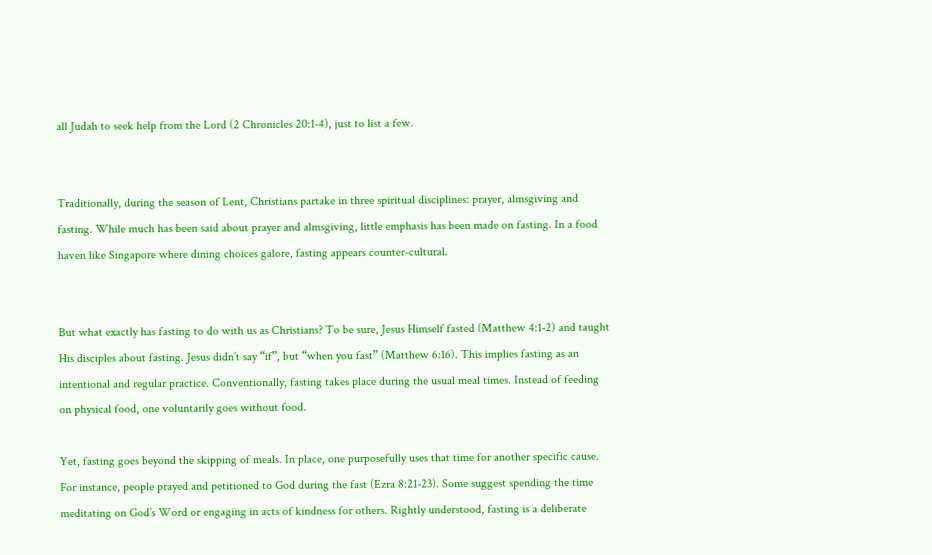all Judah to seek help from the Lord (2 Chronicles 20:1-4), just to list a few.


Traditionally, during the season of Lent, Christians partake in three spiritual disciplines: prayer, almsgiving and fasting. While much has been said about prayer and almsgiving, little emphasis has been made on fasting. In a food haven like Singapore where dining choices galore, fasting appears counter-cultural.


But what exactly has fasting to do with us as Christians? To be sure, Jesus Himself fasted (Matthew 4:1-2) and taught His disciples about fasting. Jesus didn’t say “if”, but “when you fast” (Matthew 6:16). This implies fasting as an intentional and regular practice. Conventionally, fasting takes place during the usual meal times. Instead of feeding on physical food, one voluntarily goes without food.

Yet, fasting goes beyond the skipping of meals. In place, one purposefully uses that time for another specific cause. For instance, people prayed and petitioned to God during the fast (Ezra 8:21-23). Some suggest spending the time meditating on God’s Word or engaging in acts of kindness for others. Rightly understood, fasting is a deliberate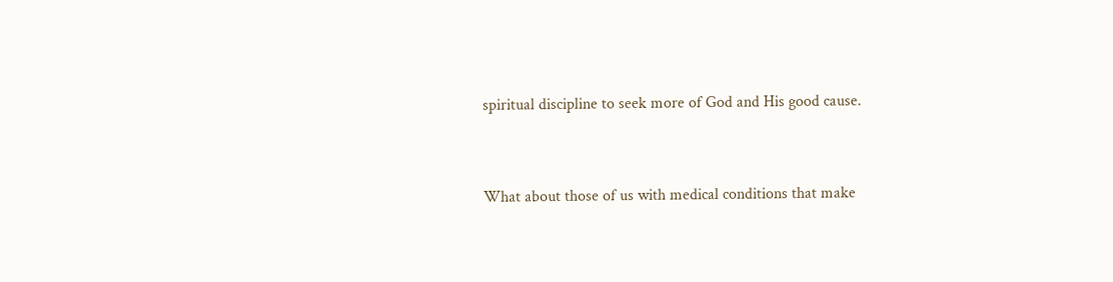spiritual discipline to seek more of God and His good cause.


What about those of us with medical conditions that make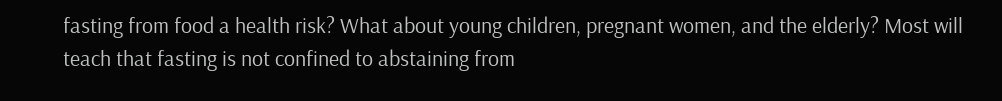fasting from food a health risk? What about young children, pregnant women, and the elderly? Most will teach that fasting is not confined to abstaining from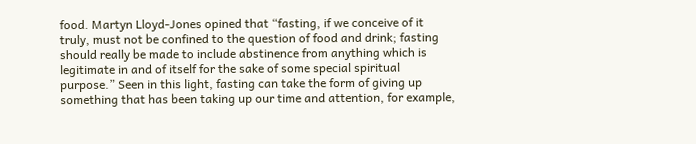food. Martyn Lloyd-Jones opined that “fasting, if we conceive of it truly, must not be confined to the question of food and drink; fasting should really be made to include abstinence from anything which is legitimate in and of itself for the sake of some special spiritual purpose.” Seen in this light, fasting can take the form of giving up something that has been taking up our time and attention, for example,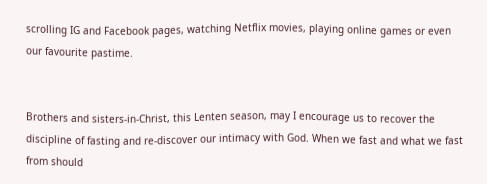scrolling IG and Facebook pages, watching Netflix movies, playing online games or even our favourite pastime.


Brothers and sisters-in-Christ, this Lenten season, may I encourage us to recover the discipline of fasting and re-discover our intimacy with God. When we fast and what we fast from should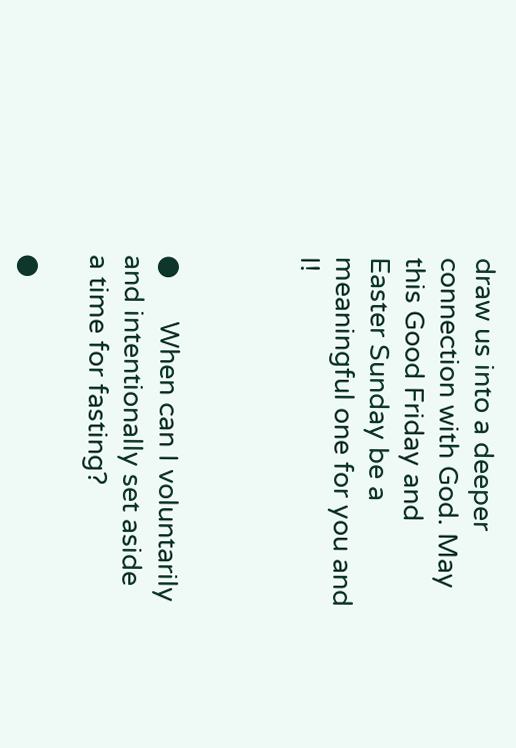draw us into a deeper connection with God. May this Good Friday and Easter Sunday be a meaningful one for you and I!



●      When can I voluntarily and intentionally set aside a time for fasting?

●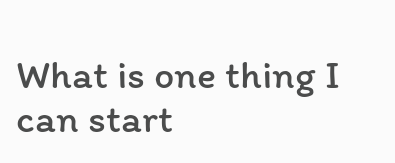What is one thing I can start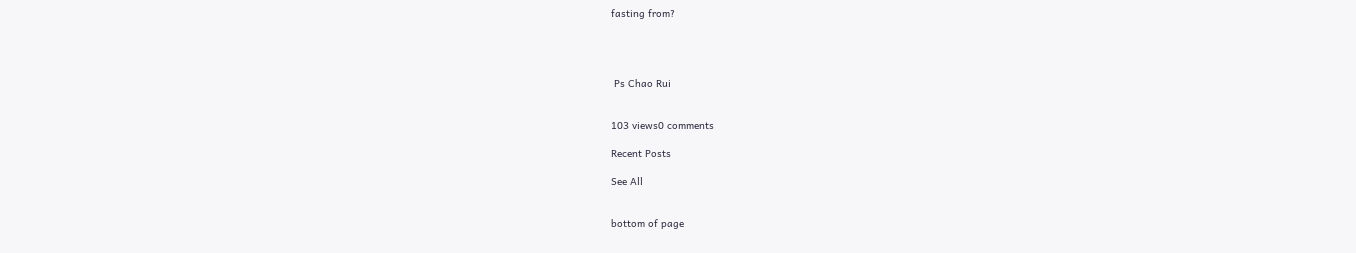fasting from?




 Ps Chao Rui


103 views0 comments

Recent Posts

See All


bottom of page